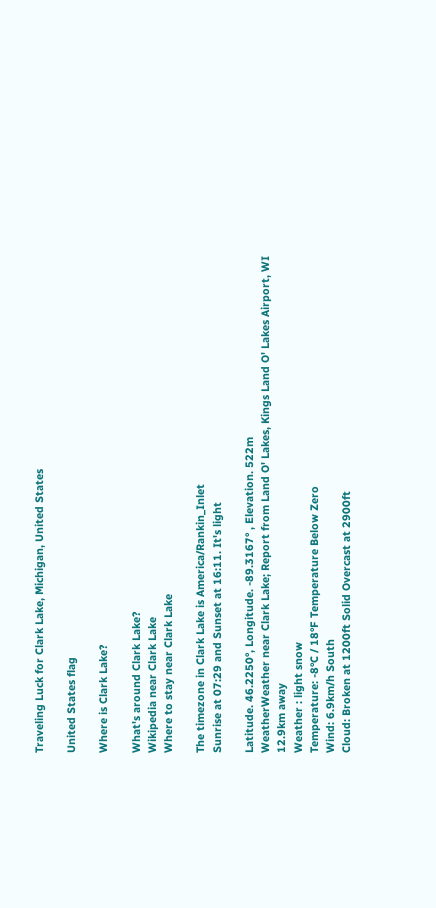Traveling Luck for Clark Lake, Michigan, United States

United States flag

Where is Clark Lake?

What's around Clark Lake?
Wikipedia near Clark Lake
Where to stay near Clark Lake

The timezone in Clark Lake is America/Rankin_Inlet
Sunrise at 07:29 and Sunset at 16:11. It's light

Latitude. 46.2250°, Longitude. -89.3167° , Elevation. 522m
WeatherWeather near Clark Lake; Report from Land O' Lakes, Kings Land O' Lakes Airport, WI 12.9km away
Weather : light snow
Temperature: -8°C / 18°F Temperature Below Zero
Wind: 6.9km/h South
Cloud: Broken at 1200ft Solid Overcast at 2900ft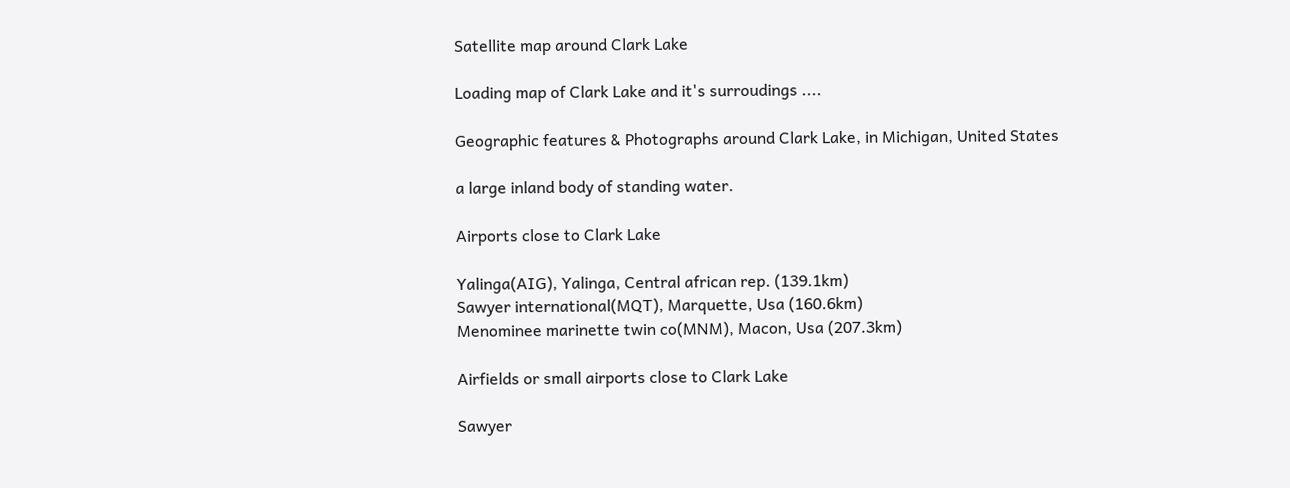Satellite map around Clark Lake

Loading map of Clark Lake and it's surroudings ....

Geographic features & Photographs around Clark Lake, in Michigan, United States

a large inland body of standing water.

Airports close to Clark Lake

Yalinga(AIG), Yalinga, Central african rep. (139.1km)
Sawyer international(MQT), Marquette, Usa (160.6km)
Menominee marinette twin co(MNM), Macon, Usa (207.3km)

Airfields or small airports close to Clark Lake

Sawyer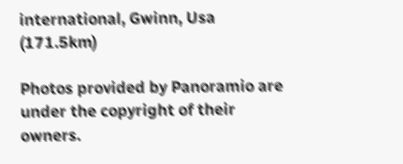international, Gwinn, Usa (171.5km)

Photos provided by Panoramio are under the copyright of their owners.